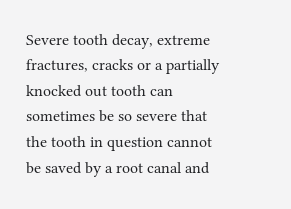Severe tooth decay, extreme fractures, cracks or a partially knocked out tooth can sometimes be so severe that the tooth in question cannot be saved by a root canal and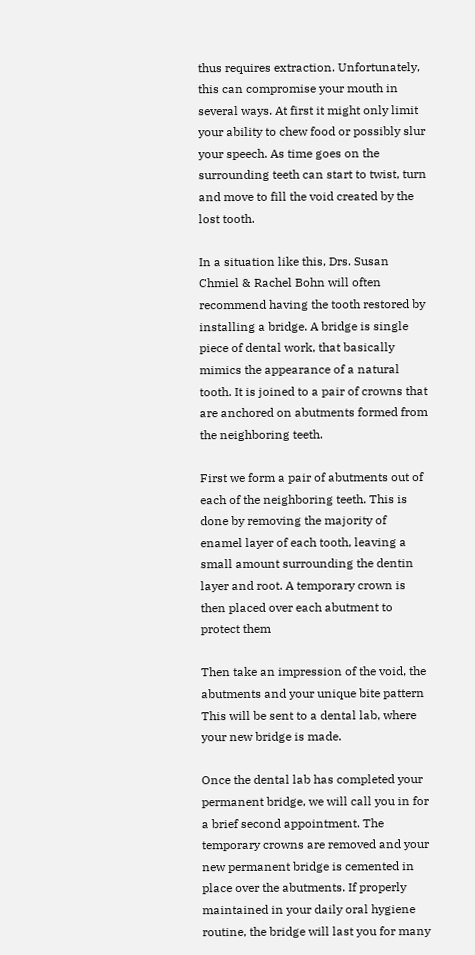thus requires extraction. Unfortunately, this can compromise your mouth in several ways. At first it might only limit your ability to chew food or possibly slur your speech. As time goes on the surrounding teeth can start to twist, turn and move to fill the void created by the lost tooth.

In a situation like this, Drs. Susan Chmiel & Rachel Bohn will often recommend having the tooth restored by installing a bridge. A bridge is single piece of dental work, that basically mimics the appearance of a natural tooth. It is joined to a pair of crowns that are anchored on abutments formed from the neighboring teeth.

First we form a pair of abutments out of each of the neighboring teeth. This is done by removing the majority of enamel layer of each tooth, leaving a small amount surrounding the dentin layer and root. A temporary crown is then placed over each abutment to protect them

Then take an impression of the void, the abutments and your unique bite pattern This will be sent to a dental lab, where your new bridge is made.

Once the dental lab has completed your permanent bridge, we will call you in for a brief second appointment. The temporary crowns are removed and your new permanent bridge is cemented in place over the abutments. If properly maintained in your daily oral hygiene routine, the bridge will last you for many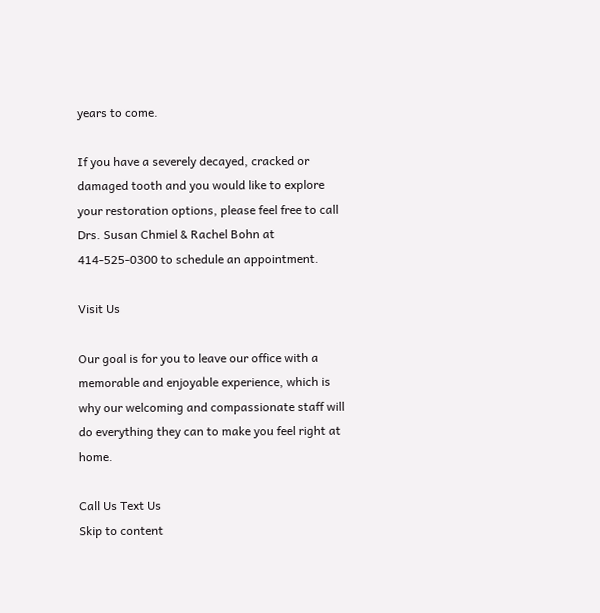years to come.

If you have a severely decayed, cracked or damaged tooth and you would like to explore your restoration options, please feel free to call Drs. Susan Chmiel & Rachel Bohn at 414-525-0300 to schedule an appointment.

Visit Us

Our goal is for you to leave our office with a memorable and enjoyable experience, which is why our welcoming and compassionate staff will do everything they can to make you feel right at home.

Call Us Text Us
Skip to content